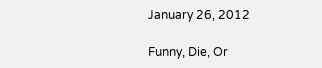January 26, 2012

Funny, Die, Or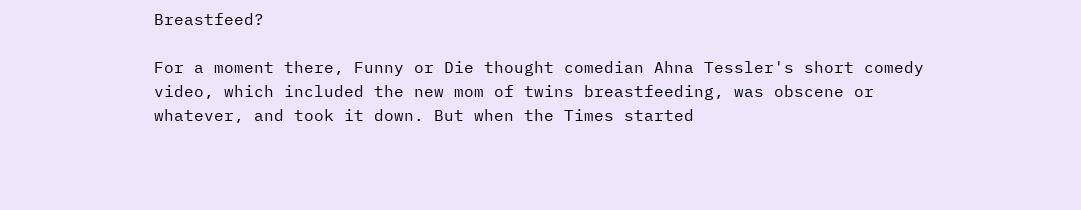Breastfeed?

For a moment there, Funny or Die thought comedian Ahna Tessler's short comedy video, which included the new mom of twins breastfeeding, was obscene or whatever, and took it down. But when the Times started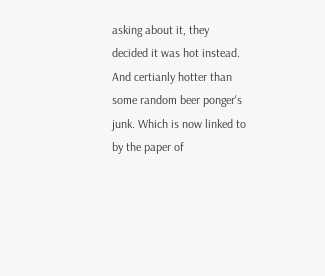asking about it, they decided it was hot instead. And certianly hotter than some random beer ponger's junk. Which is now linked to by the paper of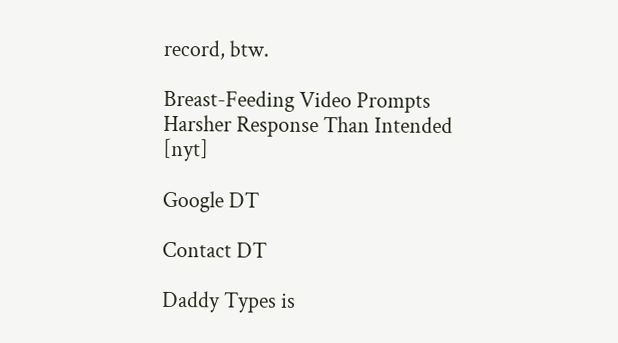record, btw.

Breast-Feeding Video Prompts Harsher Response Than Intended [nyt]

Google DT

Contact DT

Daddy Types is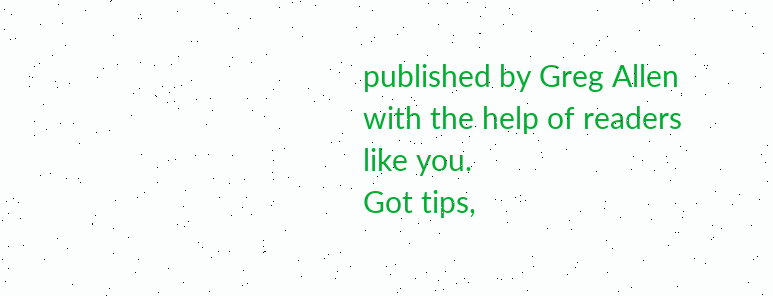published by Greg Allen with the help of readers like you.
Got tips,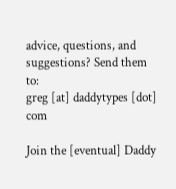advice, questions, and suggestions? Send them to:
greg [at] daddytypes [dot] com

Join the [eventual] Daddy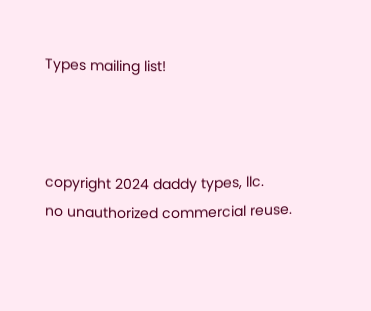Types mailing list!



copyright 2024 daddy types, llc.
no unauthorized commercial reuse.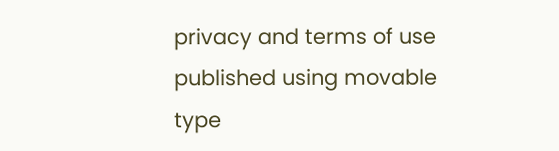privacy and terms of use
published using movable type